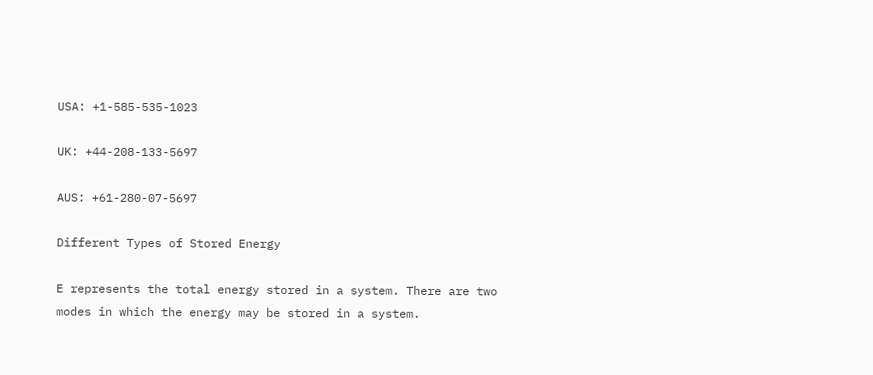USA: +1-585-535-1023

UK: +44-208-133-5697

AUS: +61-280-07-5697

Different Types of Stored Energy

E represents the total energy stored in a system. There are two modes in which the energy may be stored in a system.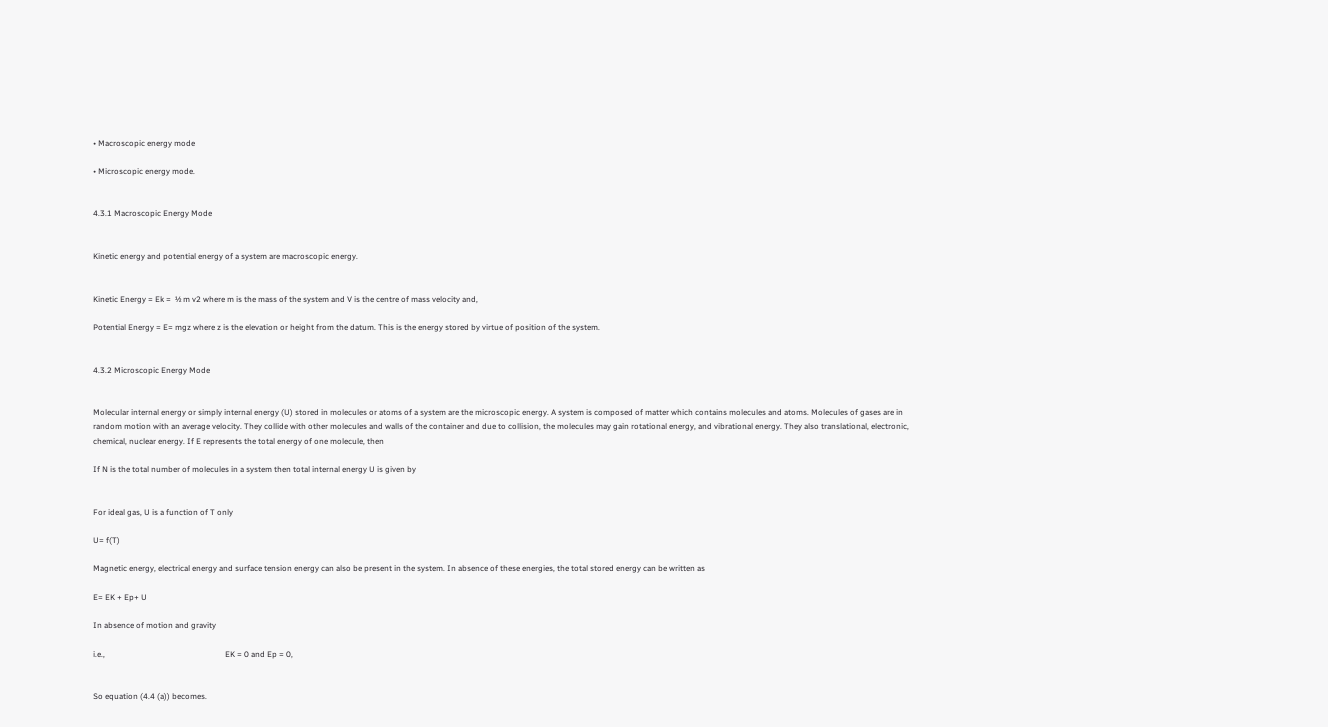• Macroscopic energy mode

• Microscopic energy mode.


4.3.1 Macroscopic Energy Mode


Kinetic energy and potential energy of a system are macroscopic energy.


Kinetic Energy = Ek =  ½ m v2 where m is the mass of the system and V is the centre of mass velocity and,

Potential Energy = E= mgz where z is the elevation or height from the datum. This is the energy stored by virtue of position of the system.


4.3.2 Microscopic Energy Mode


Molecular internal energy or simply internal energy (U) stored in molecules or atoms of a system are the microscopic energy. A system is composed of matter which contains molecules and atoms. Molecules of gases are in random motion with an average velocity. They collide with other molecules and walls of the container and due to collision, the molecules may gain rotational energy, and vibrational energy. They also translational, electronic, chemical, nuclear energy. If E represents the total energy of one molecule, then

If N is the total number of molecules in a system then total internal energy U is given by


For ideal gas, U is a function of T only

U= f(T)

Magnetic energy, electrical energy and surface tension energy can also be present in the system. In absence of these energies, the total stored energy can be written as

E= EK + Ep+ U

In absence of motion and gravity

i.e.,                                                            EK = 0 and Ep = 0,


So equation (4.4 (a)) becomes.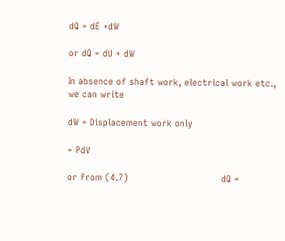dQ = dE +dW

or dQ = dU + dW

In absence of shaft work, electrical work etc., we can write

dW = Displacement work only

= PdV

or from (4.7)                               dQ =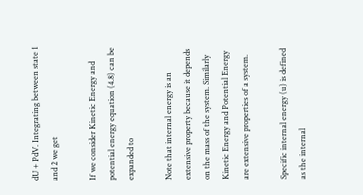dU + PdV. Integrating between state 1 and 2 we get

If we consider Kinetic Energy and potential energy equation (4.8) can be expanded to

Note that internal energy is an extensive property because it depends on the mass of the system. Similarly Kinetic Energy and Potential Energy are extensive properties of a system.

Specific internal energy (u) is defined as the internal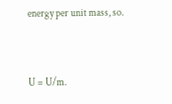energy per unit mass, so.


U = U/m.